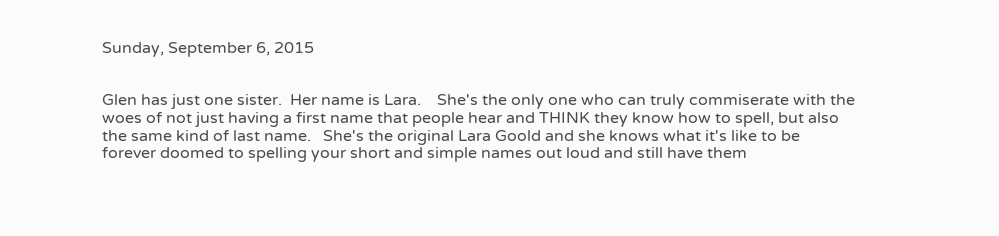Sunday, September 6, 2015


Glen has just one sister.  Her name is Lara.    She's the only one who can truly commiserate with the woes of not just having a first name that people hear and THINK they know how to spell, but also the same kind of last name.   She's the original Lara Goold and she knows what it's like to be forever doomed to spelling your short and simple names out loud and still have them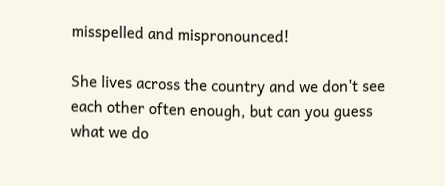misspelled and mispronounced!

She lives across the country and we don't see each other often enough, but can you guess what we do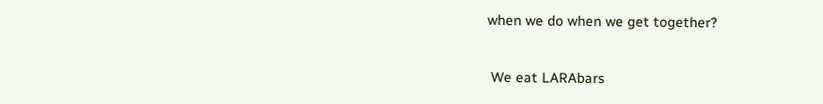when we do when we get together?

 We eat LARAbars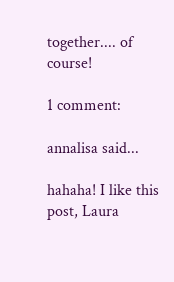together.... of course!

1 comment:

annalisa said...

hahaha! I like this post, Laura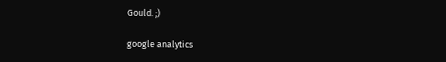Gould. ;)

google analytics